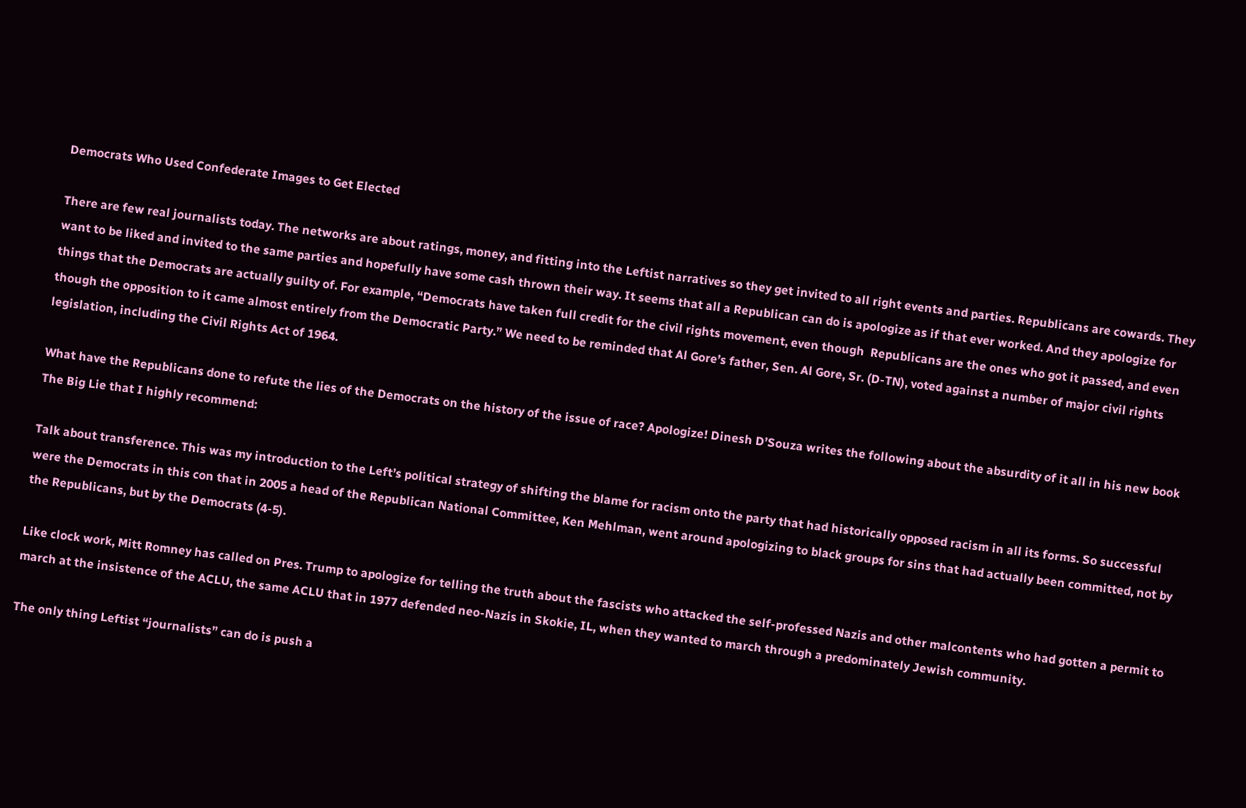Democrats Who Used Confederate Images to Get Elected

There are few real journalists today. The networks are about ratings, money, and fitting into the Leftist narratives so they get invited to all right events and parties. Republicans are cowards. They want to be liked and invited to the same parties and hopefully have some cash thrown their way. It seems that all a Republican can do is apologize as if that ever worked. And they apologize for things that the Democrats are actually guilty of. For example, “Democrats have taken full credit for the civil rights movement, even though  Republicans are the ones who got it passed, and even though the opposition to it came almost entirely from the Democratic Party.” We need to be reminded that Al Gore’s father, Sen. Al Gore, Sr. (D-TN), voted against a number of major civil rights legislation, including the Civil Rights Act of 1964.

What have the Republicans done to refute the lies of the Democrats on the history of the issue of race? Apologize! Dinesh D’Souza writes the following about the absurdity of it all in his new book The Big Lie that I highly recommend:

Talk about transference. This was my introduction to the Left’s political strategy of shifting the blame for racism onto the party that had historically opposed racism in all its forms. So successful were the Democrats in this con that in 2005 a head of the Republican National Committee, Ken Mehlman, went around apologizing to black groups for sins that had actually been committed, not by the Republicans, but by the Democrats (4-5).

Like clock work, Mitt Romney has called on Pres. Trump to apologize for telling the truth about the fascists who attacked the self-professed Nazis and other malcontents who had gotten a permit to march at the insistence of the ACLU, the same ACLU that in 1977 defended neo-Nazis in Skokie, IL, when they wanted to march through a predominately Jewish community.

The only thing Leftist “journalists” can do is push a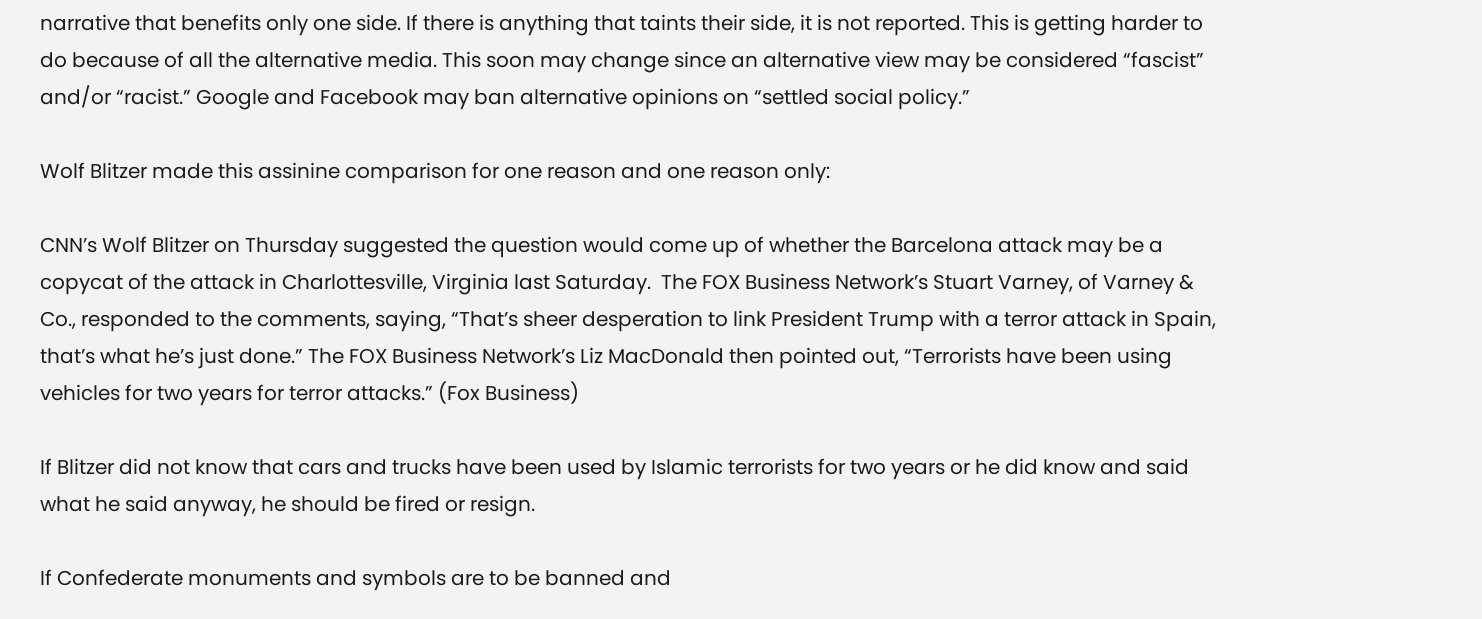narrative that benefits only one side. If there is anything that taints their side, it is not reported. This is getting harder to do because of all the alternative media. This soon may change since an alternative view may be considered “fascist” and/or “racist.” Google and Facebook may ban alternative opinions on “settled social policy.”

Wolf Blitzer made this assinine comparison for one reason and one reason only:

CNN’s Wolf Blitzer on Thursday suggested the question would come up of whether the Barcelona attack may be a copycat of the attack in Charlottesville, Virginia last Saturday.  The FOX Business Network’s Stuart Varney, of Varney & Co., responded to the comments, saying, “That’s sheer desperation to link President Trump with a terror attack in Spain, that’s what he’s just done.” The FOX Business Network’s Liz MacDonald then pointed out, “Terrorists have been using vehicles for two years for terror attacks.” (Fox Business)

If Blitzer did not know that cars and trucks have been used by Islamic terrorists for two years or he did know and said what he said anyway, he should be fired or resign.

If Confederate monuments and symbols are to be banned and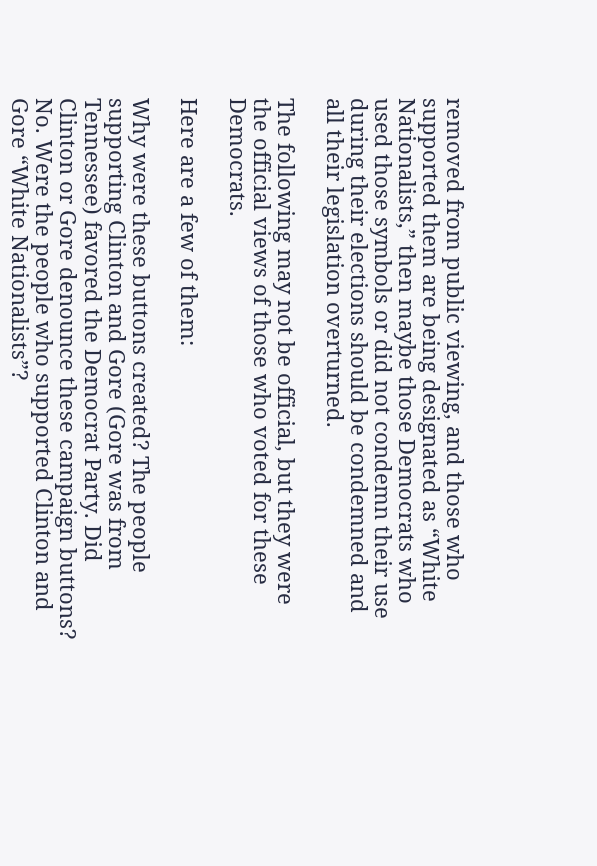removed from public viewing, and those who supported them are being designated as “White Nationalists,” then maybe those Democrats who used those symbols or did not condemn their use during their elections should be condemned and all their legislation overturned.

The following may not be official, but they were the official views of those who voted for these Democrats.

Here are a few of them:

Why were these buttons created? The people supporting Clinton and Gore (Gore was from Tennessee) favored the Democrat Party. Did Clinton or Gore denounce these campaign buttons? No. Were the people who supported Clinton and Gore “White Nationalists”?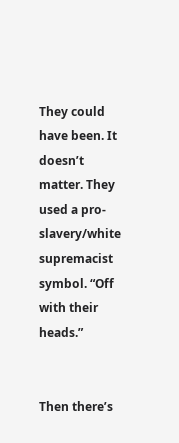They could have been. It doesn’t matter. They used a pro-slavery/white supremacist symbol. “Off with their heads.”


Then there’s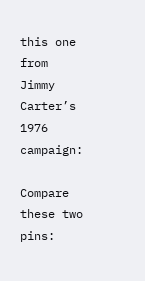this one from Jimmy Carter’s 1976 campaign:

Compare these two pins: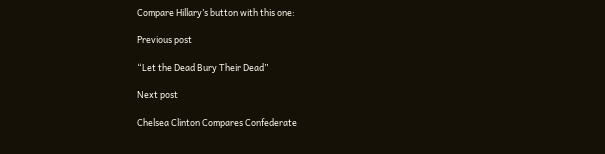Compare Hillary’s button with this one:

Previous post

“Let the Dead Bury Their Dead”

Next post

Chelsea Clinton Compares Confederate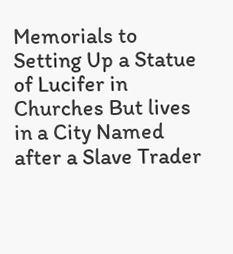Memorials to Setting Up a Statue of Lucifer in Churches But lives in a City Named after a Slave Trader